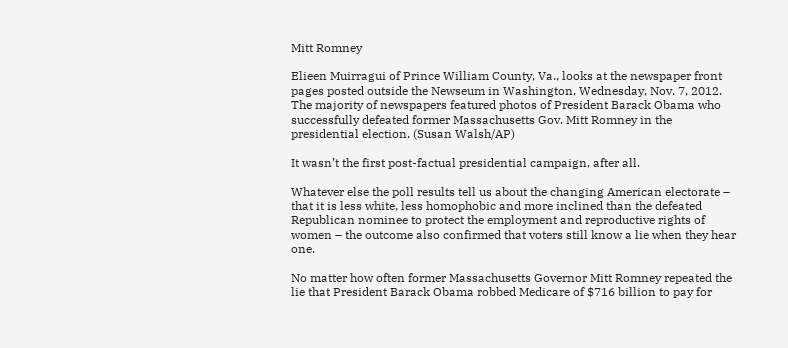Mitt Romney

Elieen Muirragui of Prince William County, Va., looks at the newspaper front pages posted outside the Newseum in Washington, Wednesday, Nov. 7, 2012. The majority of newspapers featured photos of President Barack Obama who successfully defeated former Massachusetts Gov. Mitt Romney in the presidential election. (Susan Walsh/AP)

It wasn’t the first post-factual presidential campaign, after all.

Whatever else the poll results tell us about the changing American electorate – that it is less white, less homophobic and more inclined than the defeated Republican nominee to protect the employment and reproductive rights of women – the outcome also confirmed that voters still know a lie when they hear one.

No matter how often former Massachusetts Governor Mitt Romney repeated the lie that President Barack Obama robbed Medicare of $716 billion to pay for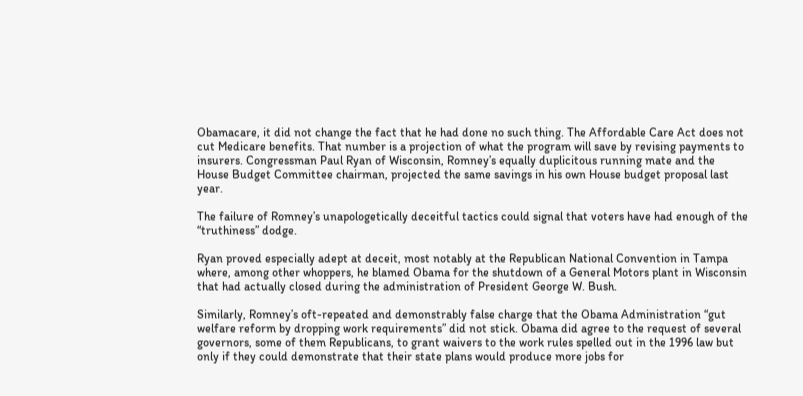Obamacare, it did not change the fact that he had done no such thing. The Affordable Care Act does not cut Medicare benefits. That number is a projection of what the program will save by revising payments to insurers. Congressman Paul Ryan of Wisconsin, Romney’s equally duplicitous running mate and the House Budget Committee chairman, projected the same savings in his own House budget proposal last year.

The failure of Romney’s unapologetically deceitful tactics could signal that voters have had enough of the “truthiness” dodge.

Ryan proved especially adept at deceit, most notably at the Republican National Convention in Tampa where, among other whoppers, he blamed Obama for the shutdown of a General Motors plant in Wisconsin that had actually closed during the administration of President George W. Bush.

Similarly, Romney’s oft-repeated and demonstrably false charge that the Obama Administration “gut welfare reform by dropping work requirements” did not stick. Obama did agree to the request of several governors, some of them Republicans, to grant waivers to the work rules spelled out in the 1996 law but only if they could demonstrate that their state plans would produce more jobs for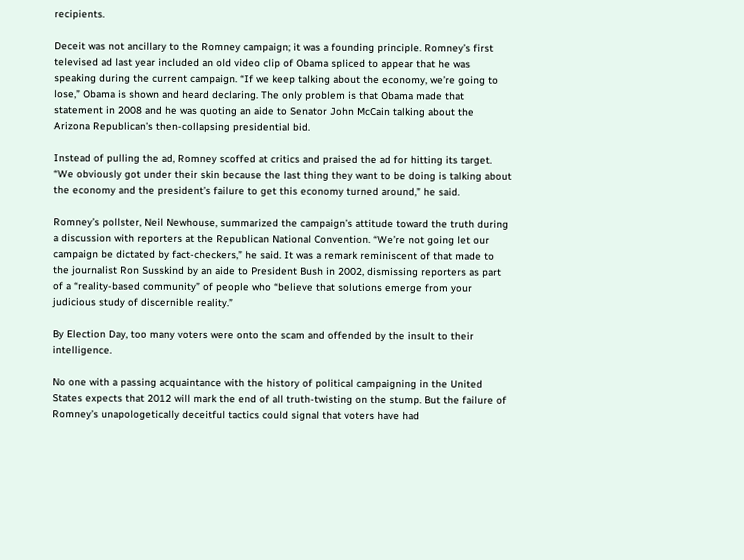recipients.

Deceit was not ancillary to the Romney campaign; it was a founding principle. Romney’s first televised ad last year included an old video clip of Obama spliced to appear that he was speaking during the current campaign. “If we keep talking about the economy, we’re going to lose,” Obama is shown and heard declaring. The only problem is that Obama made that statement in 2008 and he was quoting an aide to Senator John McCain talking about the Arizona Republican’s then-collapsing presidential bid.

Instead of pulling the ad, Romney scoffed at critics and praised the ad for hitting its target. “We obviously got under their skin because the last thing they want to be doing is talking about the economy and the president’s failure to get this economy turned around,” he said.

Romney’s pollster, Neil Newhouse, summarized the campaign’s attitude toward the truth during a discussion with reporters at the Republican National Convention. “We’re not going let our campaign be dictated by fact-checkers,” he said. It was a remark reminiscent of that made to the journalist Ron Susskind by an aide to President Bush in 2002, dismissing reporters as part of a “reality-based community” of people who “believe that solutions emerge from your judicious study of discernible reality.”

By Election Day, too many voters were onto the scam and offended by the insult to their intelligence.

No one with a passing acquaintance with the history of political campaigning in the United States expects that 2012 will mark the end of all truth-twisting on the stump. But the failure of Romney’s unapologetically deceitful tactics could signal that voters have had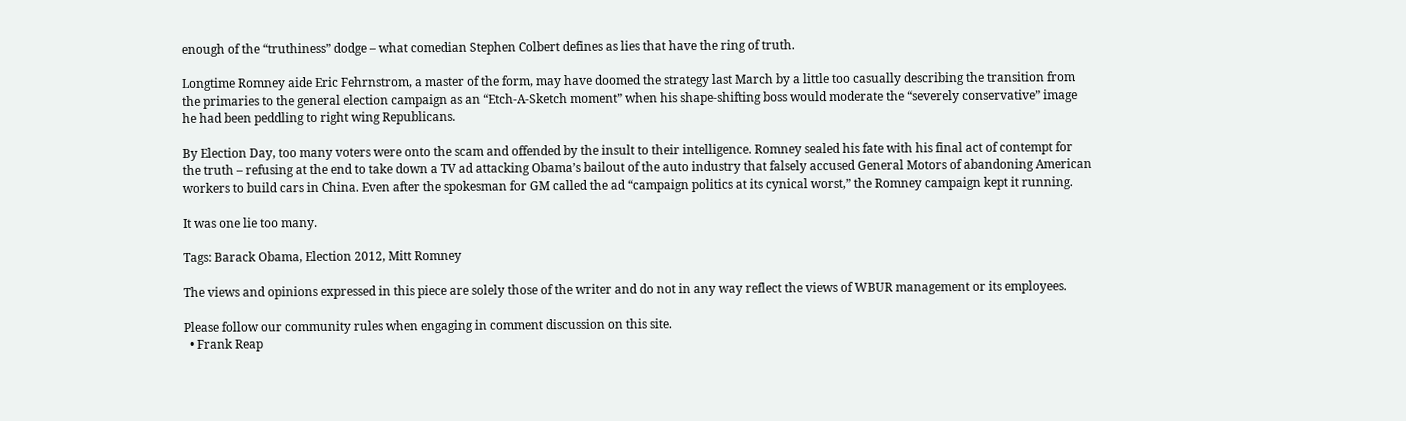enough of the “truthiness” dodge – what comedian Stephen Colbert defines as lies that have the ring of truth.

Longtime Romney aide Eric Fehrnstrom, a master of the form, may have doomed the strategy last March by a little too casually describing the transition from the primaries to the general election campaign as an “Etch-A-Sketch moment” when his shape-shifting boss would moderate the “severely conservative” image he had been peddling to right wing Republicans.

By Election Day, too many voters were onto the scam and offended by the insult to their intelligence. Romney sealed his fate with his final act of contempt for the truth – refusing at the end to take down a TV ad attacking Obama’s bailout of the auto industry that falsely accused General Motors of abandoning American workers to build cars in China. Even after the spokesman for GM called the ad “campaign politics at its cynical worst,” the Romney campaign kept it running.

It was one lie too many.

Tags: Barack Obama, Election 2012, Mitt Romney

The views and opinions expressed in this piece are solely those of the writer and do not in any way reflect the views of WBUR management or its employees.

Please follow our community rules when engaging in comment discussion on this site.
  • Frank Reap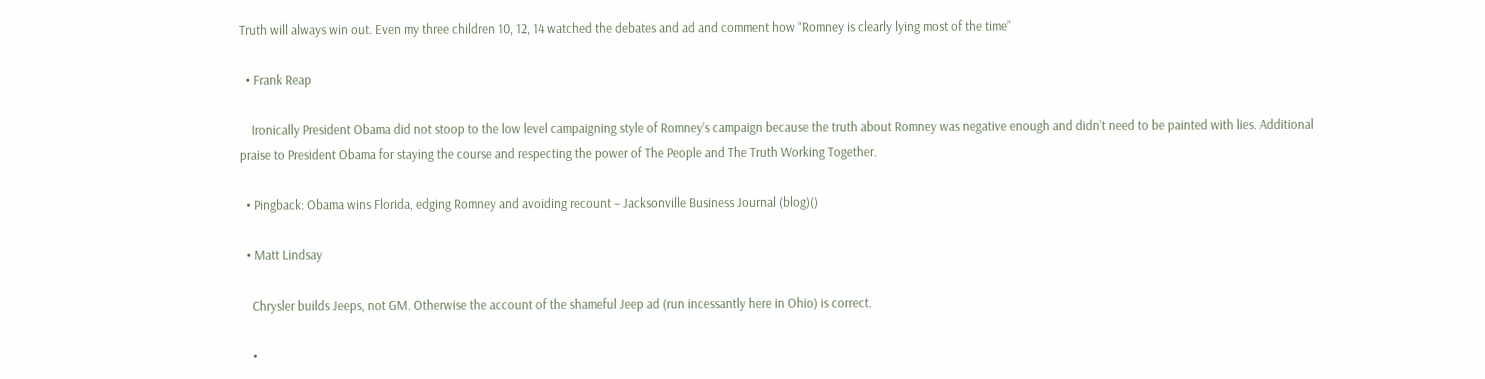Truth will always win out. Even my three children 10, 12, 14 watched the debates and ad and comment how “Romney is clearly lying most of the time”

  • Frank Reap

    Ironically President Obama did not stoop to the low level campaigning style of Romney’s campaign because the truth about Romney was negative enough and didn’t need to be painted with lies. Additional praise to President Obama for staying the course and respecting the power of The People and The Truth Working Together.

  • Pingback: Obama wins Florida, edging Romney and avoiding recount – Jacksonville Business Journal (blog)()

  • Matt Lindsay

    Chrysler builds Jeeps, not GM. Otherwise the account of the shameful Jeep ad (run incessantly here in Ohio) is correct.

    •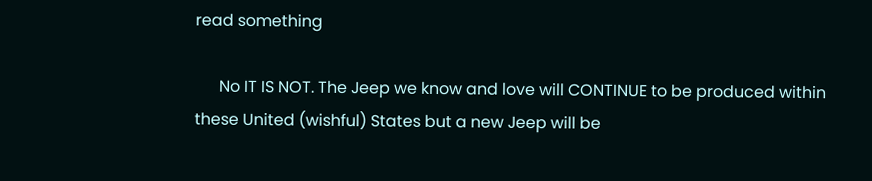read something

      No IT IS NOT. The Jeep we know and love will CONTINUE to be produced within these United (wishful) States but a new Jeep will be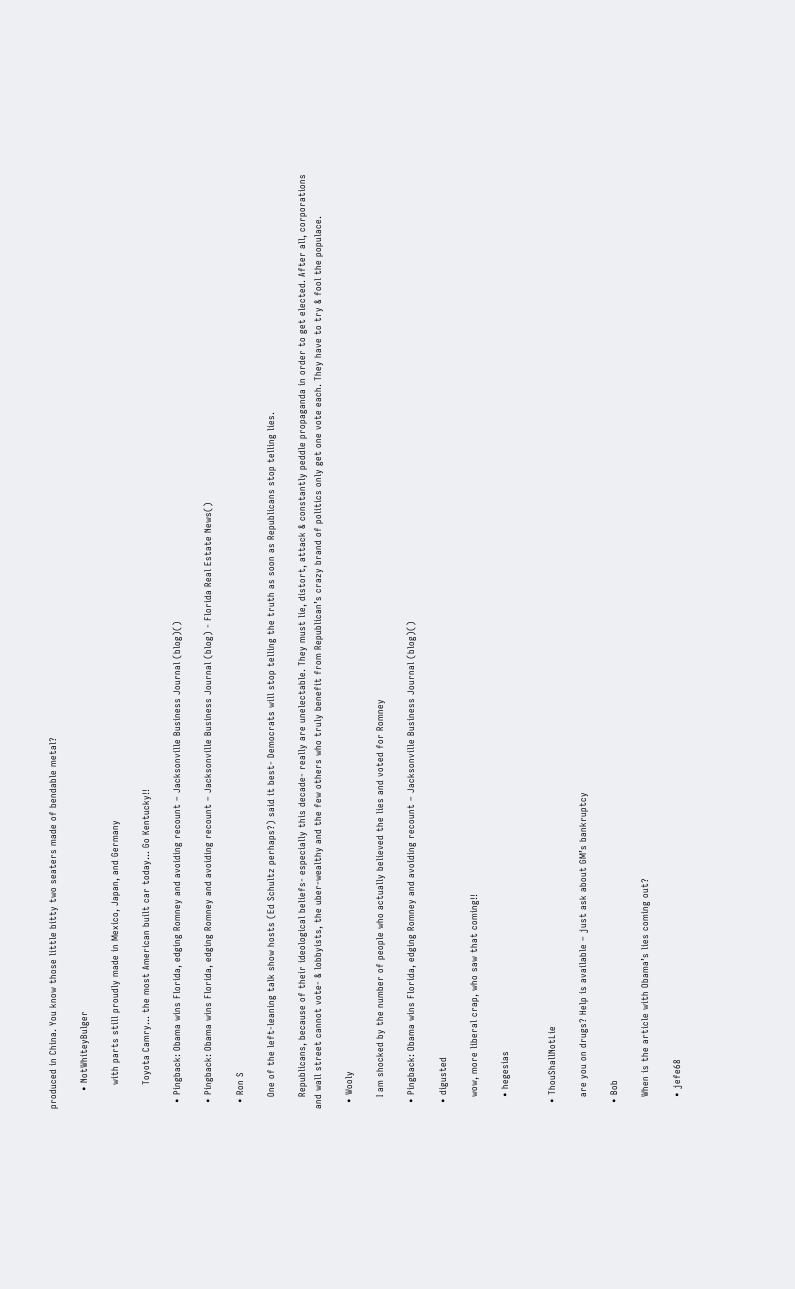produced in China. You know those little bitty two seaters made of bendable metal?

      • NotWhiteyBulger

        with parts still proudly made in Mexico, Japan, and Germany

        Toyota Camry… the most American built car today… Go Kentucky!!

  • Pingback: Obama wins Florida, edging Romney and avoiding recount – Jacksonville Business Journal (blog)()

  • Pingback: Obama wins Florida, edging Romney and avoiding recount – Jacksonville Business Journal (blog) - Florida Real Estate News()

  • Ron S

    One of the left-leaning talk show hosts (Ed Schultz perhaps?) said it best- Democrats will stop telling the truth as soon as Republicans stop telling lies.

    Republicans, because of their ideological beliefs- especially this decade- really are unelectable. They must lie, distort, attack & constantly peddle propaganda in order to get elected. After all, corporations and wall street cannot vote- & lobbyists, the uber-wealthy and the few others who truly benefit from Republican’s crazy brand of politics only get one vote each. They have to try & fool the populace.

  • Wooly

    I am shocked by the number of people who actually believed the lies and voted for Romney

  • Pingback: Obama wins Florida, edging Romney and avoiding recount – Jacksonville Business Journal (blog)()

  • digusted

    wow, more liberal crap, who saw that coming!!

    • hegesias


  • ThouShallNotLie

    are you on drugs? Help is available – just ask about GM’s bankruptcy

  • Bob

    When is the article with Obama’s lies coming out?

    • jefe68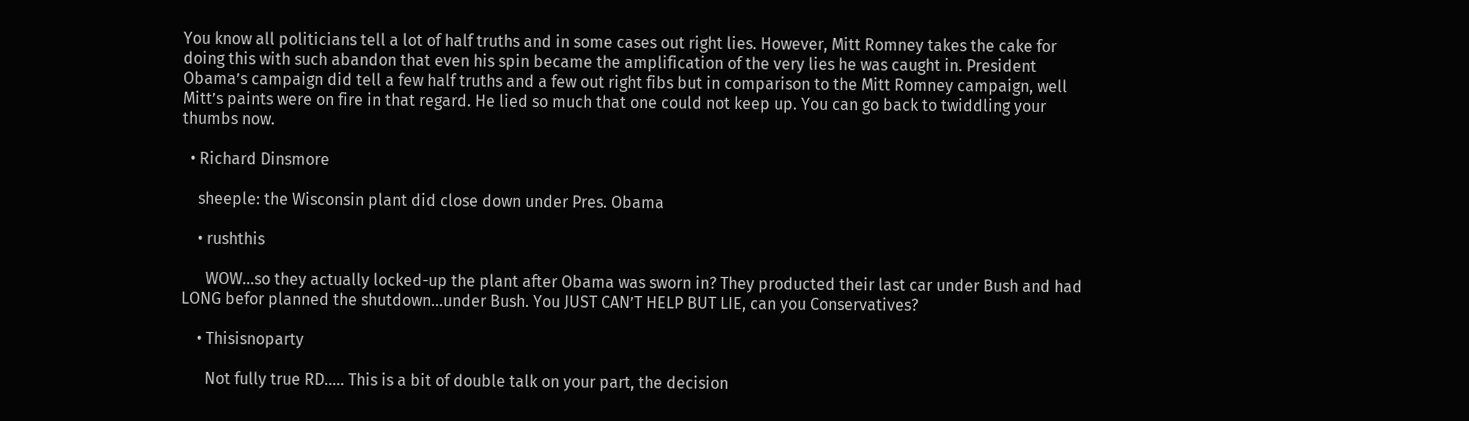You know all politicians tell a lot of half truths and in some cases out right lies. However, Mitt Romney takes the cake for doing this with such abandon that even his spin became the amplification of the very lies he was caught in. President Obama’s campaign did tell a few half truths and a few out right fibs but in comparison to the Mitt Romney campaign, well Mitt’s paints were on fire in that regard. He lied so much that one could not keep up. You can go back to twiddling your thumbs now.

  • Richard Dinsmore

    sheeple: the Wisconsin plant did close down under Pres. Obama

    • rushthis

      WOW…so they actually locked-up the plant after Obama was sworn in? They producted their last car under Bush and had LONG befor planned the shutdown…under Bush. You JUST CAN’T HELP BUT LIE, can you Conservatives?

    • Thisisnoparty

      Not fully true RD….. This is a bit of double talk on your part, the decision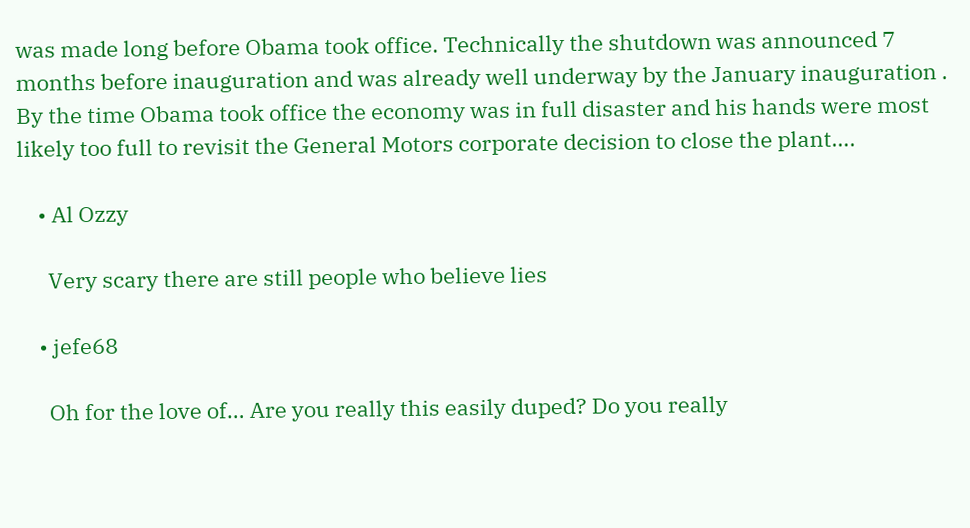was made long before Obama took office. Technically the shutdown was announced 7 months before inauguration and was already well underway by the January inauguration . By the time Obama took office the economy was in full disaster and his hands were most likely too full to revisit the General Motors corporate decision to close the plant….

    • Al Ozzy

      Very scary there are still people who believe lies

    • jefe68

      Oh for the love of… Are you really this easily duped? Do you really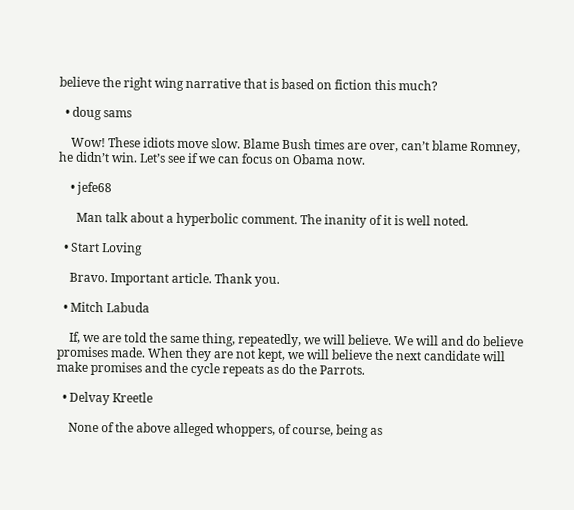believe the right wing narrative that is based on fiction this much?

  • doug sams

    Wow! These idiots move slow. Blame Bush times are over, can’t blame Romney, he didn’t win. Let’s see if we can focus on Obama now.

    • jefe68

      Man talk about a hyperbolic comment. The inanity of it is well noted.

  • Start Loving

    Bravo. Important article. Thank you.

  • Mitch Labuda

    If, we are told the same thing, repeatedly, we will believe. We will and do believe promises made. When they are not kept, we will believe the next candidate will make promises and the cycle repeats as do the Parrots.

  • Delvay Kreetle

    None of the above alleged whoppers, of course, being as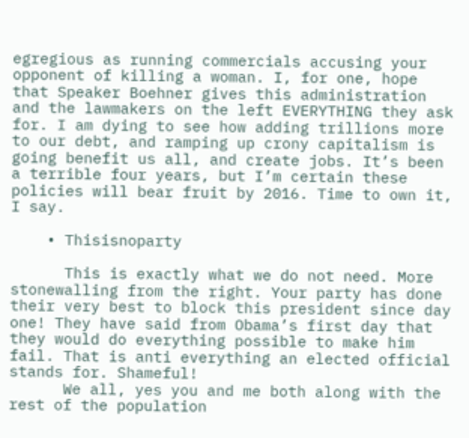egregious as running commercials accusing your opponent of killing a woman. I, for one, hope that Speaker Boehner gives this administration and the lawmakers on the left EVERYTHING they ask for. I am dying to see how adding trillions more to our debt, and ramping up crony capitalism is going benefit us all, and create jobs. It’s been a terrible four years, but I’m certain these policies will bear fruit by 2016. Time to own it, I say.

    • Thisisnoparty

      This is exactly what we do not need. More stonewalling from the right. Your party has done their very best to block this president since day one! They have said from Obama’s first day that they would do everything possible to make him fail. That is anti everything an elected official stands for. Shameful!
      We all, yes you and me both along with the rest of the population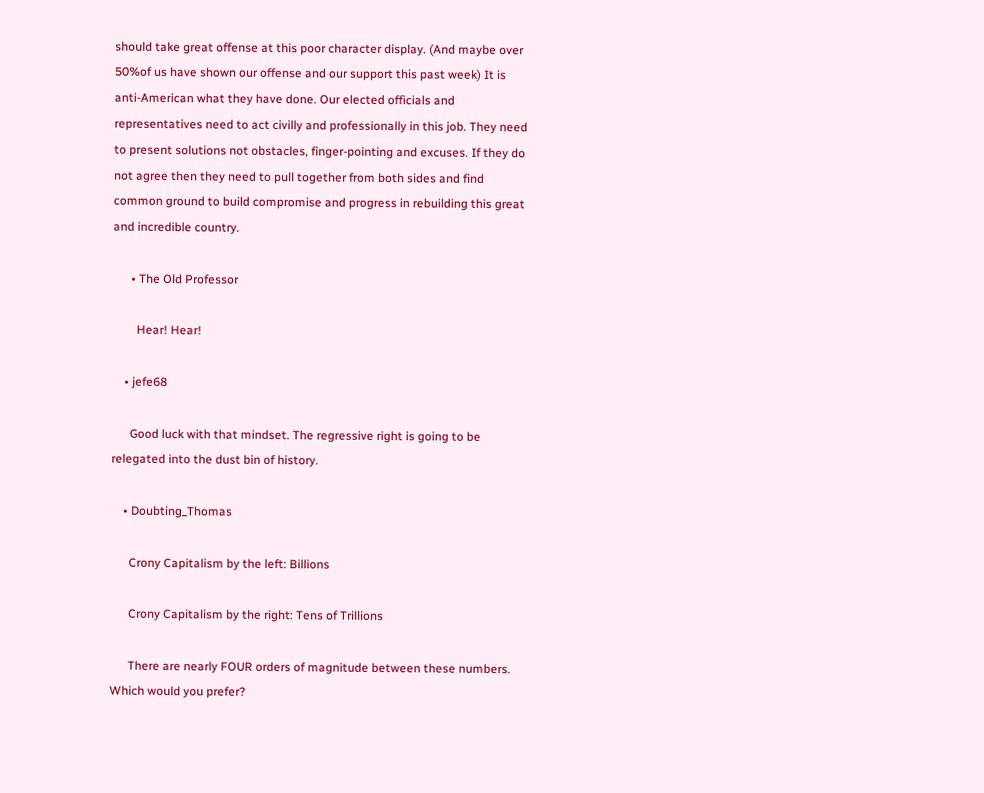should take great offense at this poor character display. (And maybe over 50%of us have shown our offense and our support this past week) It is anti-American what they have done. Our elected officials and representatives need to act civilly and professionally in this job. They need to present solutions not obstacles, finger-pointing and excuses. If they do not agree then they need to pull together from both sides and find common ground to build compromise and progress in rebuilding this great and incredible country.

      • The Old Professor

        Hear! Hear!

    • jefe68

      Good luck with that mindset. The regressive right is going to be relegated into the dust bin of history.

    • Doubting_Thomas

      Crony Capitalism by the left: Billions

      Crony Capitalism by the right: Tens of Trillions

      There are nearly FOUR orders of magnitude between these numbers. Which would you prefer?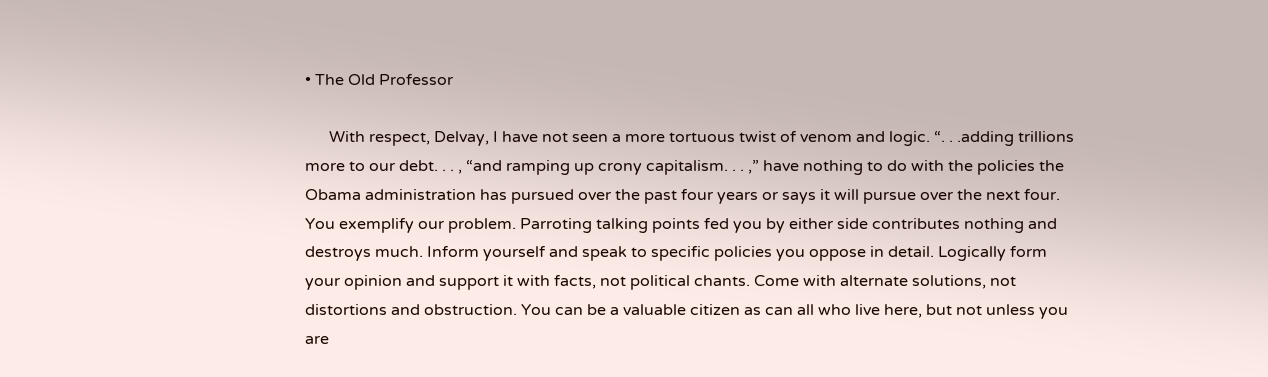• The Old Professor

      With respect, Delvay, I have not seen a more tortuous twist of venom and logic. “. . .adding trillions more to our debt. . . , “and ramping up crony capitalism. . . ,” have nothing to do with the policies the Obama administration has pursued over the past four years or says it will pursue over the next four. You exemplify our problem. Parroting talking points fed you by either side contributes nothing and destroys much. Inform yourself and speak to specific policies you oppose in detail. Logically form your opinion and support it with facts, not political chants. Come with alternate solutions, not distortions and obstruction. You can be a valuable citizen as can all who live here, but not unless you are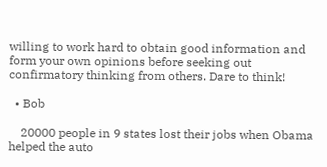willing to work hard to obtain good information and form your own opinions before seeking out confirmatory thinking from others. Dare to think!

  • Bob

    20000 people in 9 states lost their jobs when Obama helped the auto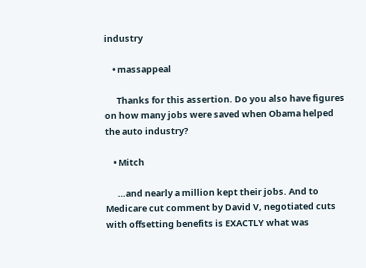industry

    • massappeal

      Thanks for this assertion. Do you also have figures on how many jobs were saved when Obama helped the auto industry?

    • Mitch

      …and nearly a million kept their jobs. And to Medicare cut comment by David V, negotiated cuts with offsetting benefits is EXACTLY what was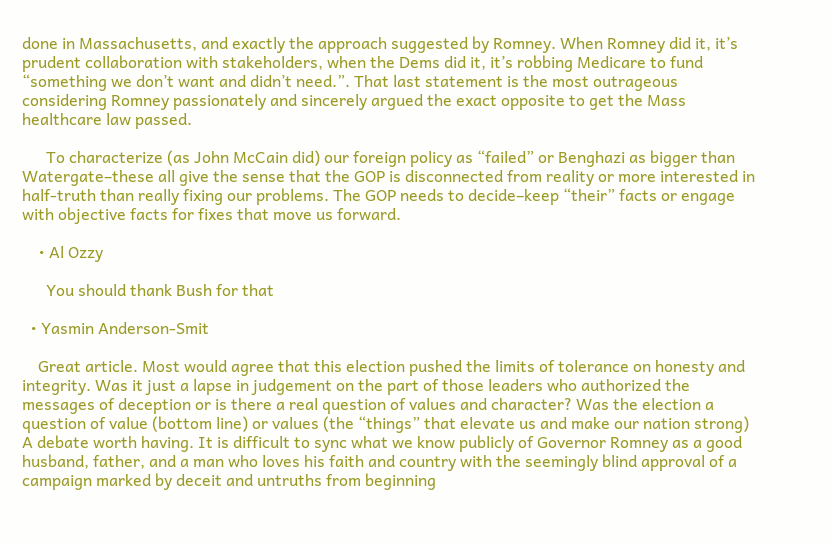done in Massachusetts, and exactly the approach suggested by Romney. When Romney did it, it’s prudent collaboration with stakeholders, when the Dems did it, it’s robbing Medicare to fund “something we don’t want and didn’t need.”. That last statement is the most outrageous considering Romney passionately and sincerely argued the exact opposite to get the Mass healthcare law passed.

      To characterize (as John McCain did) our foreign policy as “failed” or Benghazi as bigger than Watergate–these all give the sense that the GOP is disconnected from reality or more interested in half-truth than really fixing our problems. The GOP needs to decide–keep “their” facts or engage with objective facts for fixes that move us forward.

    • Al Ozzy

      You should thank Bush for that

  • Yasmin Anderson-Smit

    Great article. Most would agree that this election pushed the limits of tolerance on honesty and integrity. Was it just a lapse in judgement on the part of those leaders who authorized the messages of deception or is there a real question of values and character? Was the election a question of value (bottom line) or values (the “things” that elevate us and make our nation strong) A debate worth having. It is difficult to sync what we know publicly of Governor Romney as a good husband, father, and a man who loves his faith and country with the seemingly blind approval of a campaign marked by deceit and untruths from beginning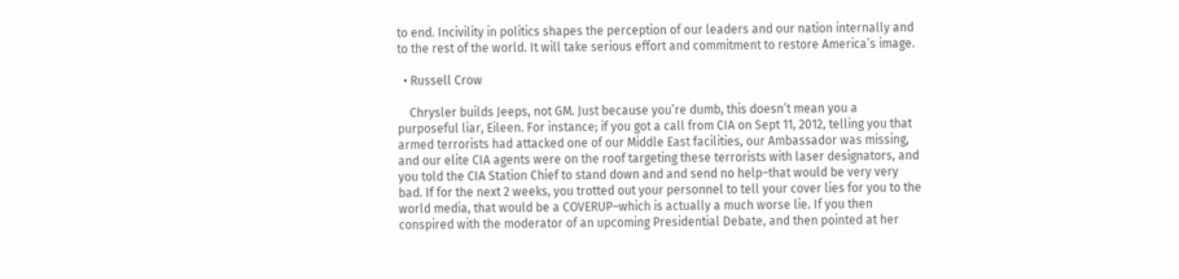to end. Incivility in politics shapes the perception of our leaders and our nation internally and to the rest of the world. It will take serious effort and commitment to restore America’s image.

  • Russell Crow

    Chrysler builds Jeeps, not GM. Just because you’re dumb, this doesn’t mean you a purposeful liar, Eileen. For instance; if you got a call from CIA on Sept 11, 2012, telling you that armed terrorists had attacked one of our Middle East facilities, our Ambassador was missing, and our elite CIA agents were on the roof targeting these terrorists with laser designators, and you told the CIA Station Chief to stand down and and send no help–that would be very very bad. If for the next 2 weeks, you trotted out your personnel to tell your cover lies for you to the world media, that would be a COVERUP–which is actually a much worse lie. If you then conspired with the moderator of an upcoming Presidential Debate, and then pointed at her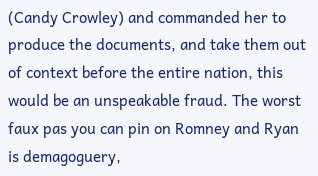(Candy Crowley) and commanded her to produce the documents, and take them out of context before the entire nation, this would be an unspeakable fraud. The worst faux pas you can pin on Romney and Ryan is demagoguery,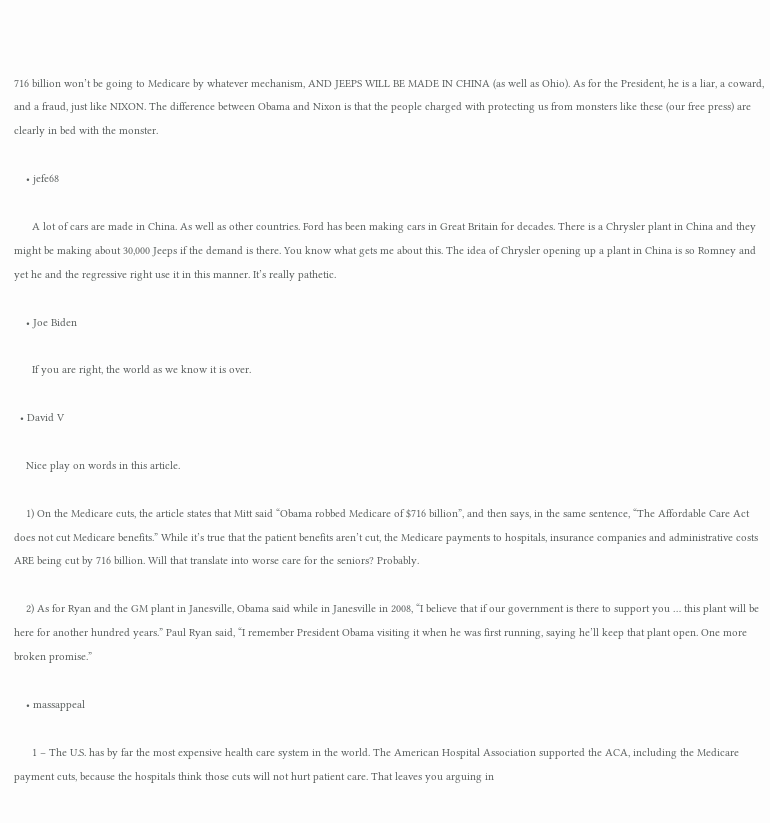716 billion won’t be going to Medicare by whatever mechanism, AND JEEPS WILL BE MADE IN CHINA (as well as Ohio). As for the President, he is a liar, a coward, and a fraud, just like NIXON. The difference between Obama and Nixon is that the people charged with protecting us from monsters like these (our free press) are clearly in bed with the monster.

    • jefe68

      A lot of cars are made in China. As well as other countries. Ford has been making cars in Great Britain for decades. There is a Chrysler plant in China and they might be making about 30,000 Jeeps if the demand is there. You know what gets me about this. The idea of Chrysler opening up a plant in China is so Romney and yet he and the regressive right use it in this manner. It’s really pathetic.

    • Joe Biden

      If you are right, the world as we know it is over.

  • David V

    Nice play on words in this article.

    1) On the Medicare cuts, the article states that Mitt said “Obama robbed Medicare of $716 billion”, and then says, in the same sentence, “The Affordable Care Act does not cut Medicare benefits.” While it’s true that the patient benefits aren’t cut, the Medicare payments to hospitals, insurance companies and administrative costs ARE being cut by 716 billion. Will that translate into worse care for the seniors? Probably.

    2) As for Ryan and the GM plant in Janesville, Obama said while in Janesville in 2008, “I believe that if our government is there to support you … this plant will be here for another hundred years.” Paul Ryan said, “I remember President Obama visiting it when he was first running, saying he’ll keep that plant open. One more broken promise.”

    • massappeal

      1 – The U.S. has by far the most expensive health care system in the world. The American Hospital Association supported the ACA, including the Medicare payment cuts, because the hospitals think those cuts will not hurt patient care. That leaves you arguing in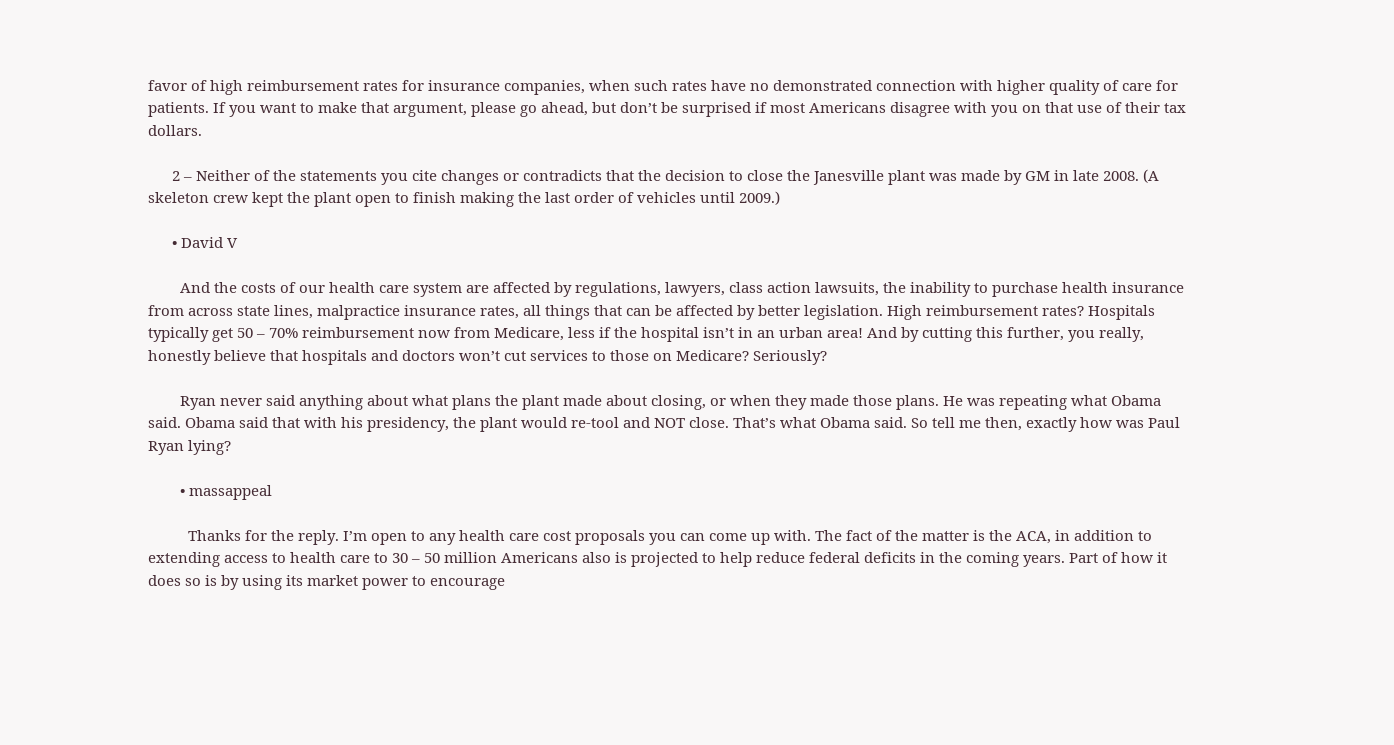favor of high reimbursement rates for insurance companies, when such rates have no demonstrated connection with higher quality of care for patients. If you want to make that argument, please go ahead, but don’t be surprised if most Americans disagree with you on that use of their tax dollars.

      2 – Neither of the statements you cite changes or contradicts that the decision to close the Janesville plant was made by GM in late 2008. (A skeleton crew kept the plant open to finish making the last order of vehicles until 2009.)

      • David V

        And the costs of our health care system are affected by regulations, lawyers, class action lawsuits, the inability to purchase health insurance from across state lines, malpractice insurance rates, all things that can be affected by better legislation. High reimbursement rates? Hospitals typically get 50 – 70% reimbursement now from Medicare, less if the hospital isn’t in an urban area! And by cutting this further, you really, honestly believe that hospitals and doctors won’t cut services to those on Medicare? Seriously?

        Ryan never said anything about what plans the plant made about closing, or when they made those plans. He was repeating what Obama said. Obama said that with his presidency, the plant would re-tool and NOT close. That’s what Obama said. So tell me then, exactly how was Paul Ryan lying?

        • massappeal

          Thanks for the reply. I’m open to any health care cost proposals you can come up with. The fact of the matter is the ACA, in addition to extending access to health care to 30 – 50 million Americans also is projected to help reduce federal deficits in the coming years. Part of how it does so is by using its market power to encourage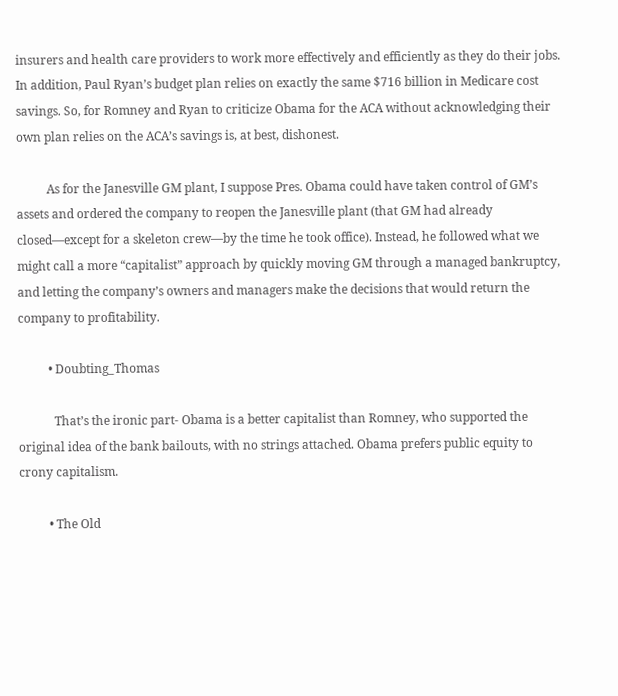insurers and health care providers to work more effectively and efficiently as they do their jobs. In addition, Paul Ryan’s budget plan relies on exactly the same $716 billion in Medicare cost savings. So, for Romney and Ryan to criticize Obama for the ACA without acknowledging their own plan relies on the ACA’s savings is, at best, dishonest.

          As for the Janesville GM plant, I suppose Pres. Obama could have taken control of GM’s assets and ordered the company to reopen the Janesville plant (that GM had already closed—except for a skeleton crew—by the time he took office). Instead, he followed what we might call a more “capitalist” approach by quickly moving GM through a managed bankruptcy, and letting the company’s owners and managers make the decisions that would return the company to profitability.

          • Doubting_Thomas

            That’s the ironic part- Obama is a better capitalist than Romney, who supported the original idea of the bank bailouts, with no strings attached. Obama prefers public equity to crony capitalism.

          • The Old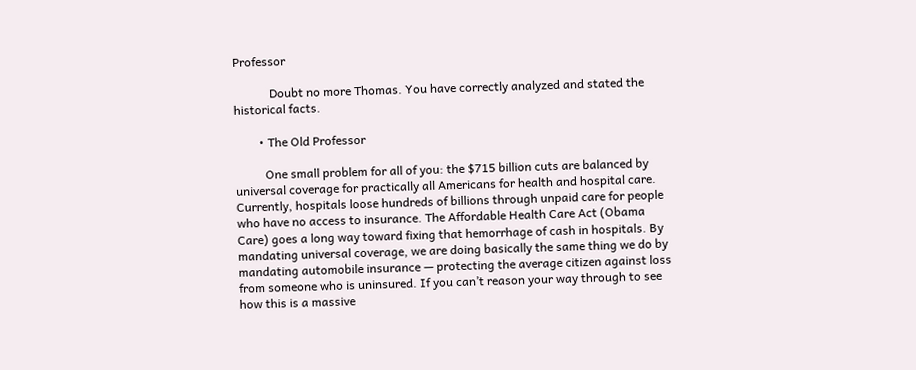Professor

            Doubt no more Thomas. You have correctly analyzed and stated the historical facts.

        • The Old Professor

          One small problem for all of you: the $715 billion cuts are balanced by universal coverage for practically all Americans for health and hospital care. Currently, hospitals loose hundreds of billions through unpaid care for people who have no access to insurance. The Affordable Health Care Act (Obama Care) goes a long way toward fixing that hemorrhage of cash in hospitals. By mandating universal coverage, we are doing basically the same thing we do by mandating automobile insurance — protecting the average citizen against loss from someone who is uninsured. If you can’t reason your way through to see how this is a massive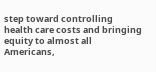step toward controlling health care costs and bringing equity to almost all Americans,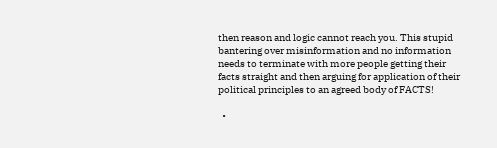then reason and logic cannot reach you. This stupid bantering over misinformation and no information needs to terminate with more people getting their facts straight and then arguing for application of their political principles to an agreed body of FACTS!

  •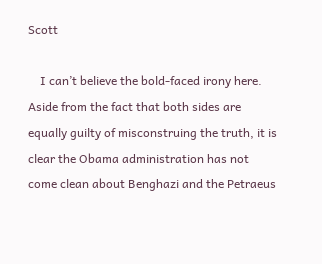Scott

    I can’t believe the bold-faced irony here. Aside from the fact that both sides are equally guilty of misconstruing the truth, it is clear the Obama administration has not come clean about Benghazi and the Petraeus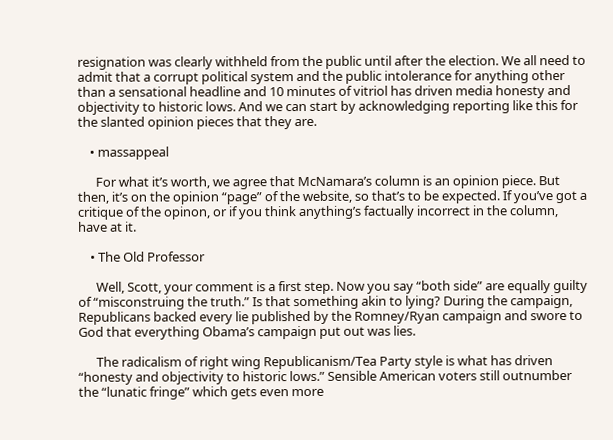resignation was clearly withheld from the public until after the election. We all need to admit that a corrupt political system and the public intolerance for anything other than a sensational headline and 10 minutes of vitriol has driven media honesty and objectivity to historic lows. And we can start by acknowledging reporting like this for the slanted opinion pieces that they are.

    • massappeal

      For what it’s worth, we agree that McNamara’s column is an opinion piece. But then, it’s on the opinion “page” of the website, so that’s to be expected. If you’ve got a critique of the opinon, or if you think anything’s factually incorrect in the column, have at it.

    • The Old Professor

      Well, Scott, your comment is a first step. Now you say “both side” are equally guilty of “misconstruing the truth.” Is that something akin to lying? During the campaign, Republicans backed every lie published by the Romney/Ryan campaign and swore to God that everything Obama’s campaign put out was lies.

      The radicalism of right wing Republicanism/Tea Party style is what has driven “honesty and objectivity to historic lows.” Sensible American voters still outnumber the “lunatic fringe” which gets even more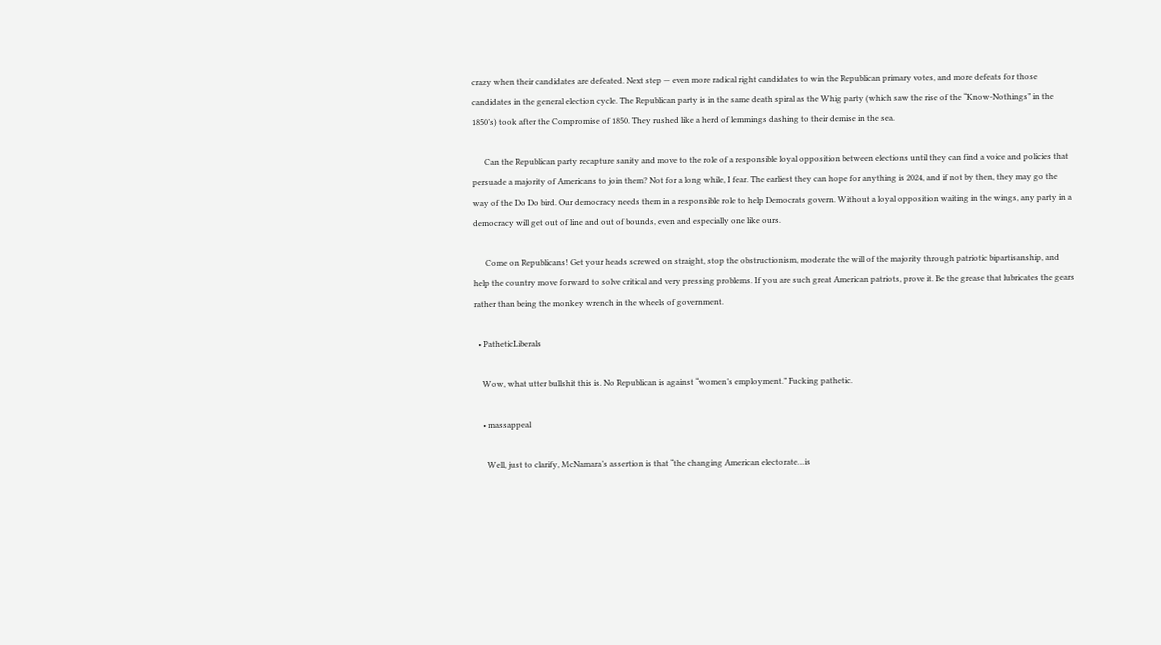crazy when their candidates are defeated. Next step — even more radical right candidates to win the Republican primary votes, and more defeats for those candidates in the general election cycle. The Republican party is in the same death spiral as the Whig party (which saw the rise of the “Know-Nothings” in the 1850’s) took after the Compromise of 1850. They rushed like a herd of lemmings dashing to their demise in the sea.

      Can the Republican party recapture sanity and move to the role of a responsible loyal opposition between elections until they can find a voice and policies that persuade a majority of Americans to join them? Not for a long while, I fear. The earliest they can hope for anything is 2024, and if not by then, they may go the way of the Do Do bird. Our democracy needs them in a responsible role to help Democrats govern. Without a loyal opposition waiting in the wings, any party in a democracy will get out of line and out of bounds, even and especially one like ours.

      Come on Republicans! Get your heads screwed on straight, stop the obstructionism, moderate the will of the majority through patriotic bipartisanship, and help the country move forward to solve critical and very pressing problems. If you are such great American patriots, prove it. Be the grease that lubricates the gears rather than being the monkey wrench in the wheels of government.

  • PatheticLiberals

    Wow, what utter bullshit this is. No Republican is against “women’s employment.” Fucking pathetic.

    • massappeal

      Well, just to clarify, McNamara’s assertion is that “the changing American electorate…is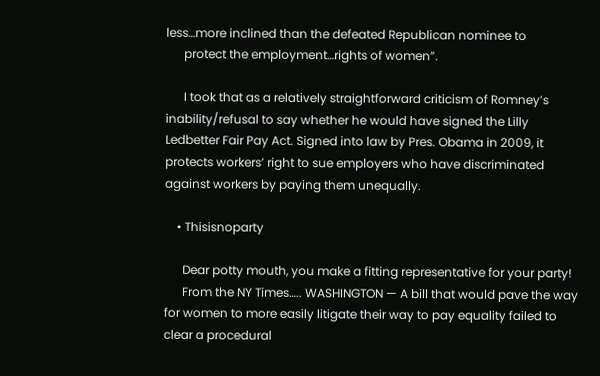less…more inclined than the defeated Republican nominee to
      protect the employment…rights of women”.

      I took that as a relatively straightforward criticism of Romney’s inability/refusal to say whether he would have signed the Lilly Ledbetter Fair Pay Act. Signed into law by Pres. Obama in 2009, it protects workers’ right to sue employers who have discriminated against workers by paying them unequally.

    • Thisisnoparty

      Dear potty mouth, you make a fitting representative for your party!
      From the NY Times….. WASHINGTON — A bill that would pave the way for women to more easily litigate their way to pay equality failed to clear a procedural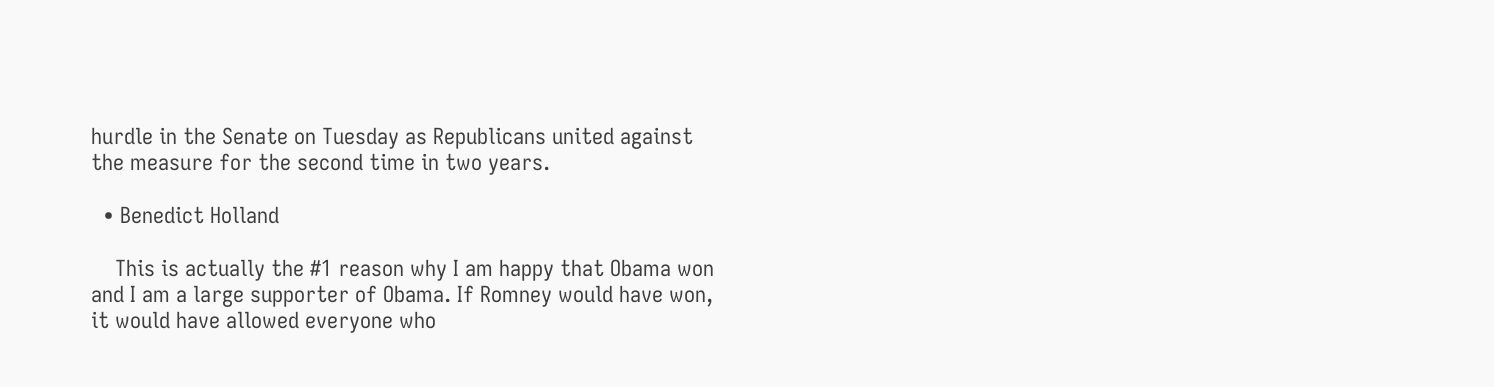hurdle in the Senate on Tuesday as Republicans united against the measure for the second time in two years.

  • Benedict Holland

    This is actually the #1 reason why I am happy that Obama won and I am a large supporter of Obama. If Romney would have won, it would have allowed everyone who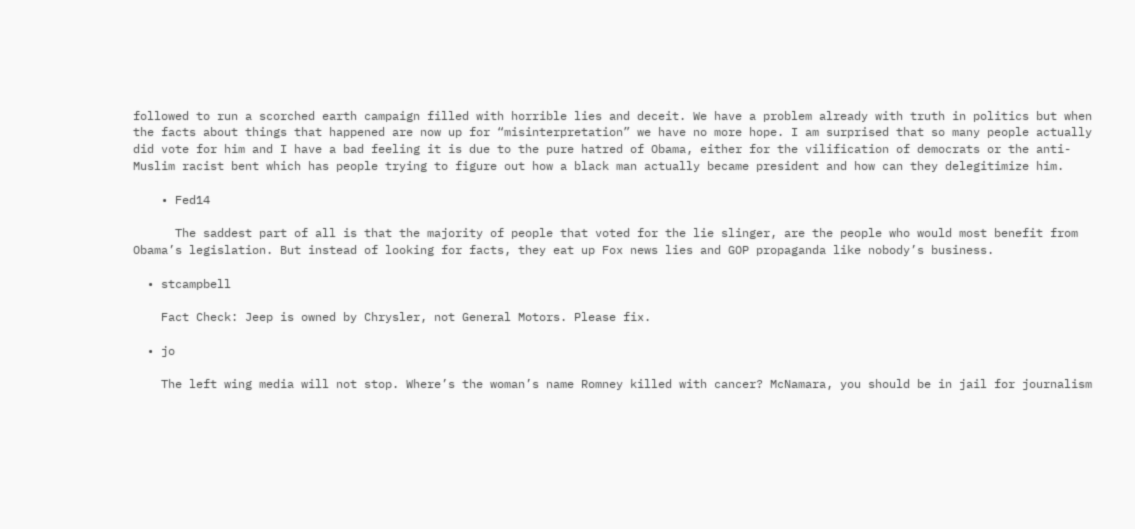followed to run a scorched earth campaign filled with horrible lies and deceit. We have a problem already with truth in politics but when the facts about things that happened are now up for “misinterpretation” we have no more hope. I am surprised that so many people actually did vote for him and I have a bad feeling it is due to the pure hatred of Obama, either for the vilification of democrats or the anti-Muslim racist bent which has people trying to figure out how a black man actually became president and how can they delegitimize him.

    • Fed14

      The saddest part of all is that the majority of people that voted for the lie slinger, are the people who would most benefit from Obama’s legislation. But instead of looking for facts, they eat up Fox news lies and GOP propaganda like nobody’s business.

  • stcampbell

    Fact Check: Jeep is owned by Chrysler, not General Motors. Please fix.

  • jo

    The left wing media will not stop. Where’s the woman’s name Romney killed with cancer? McNamara, you should be in jail for journalism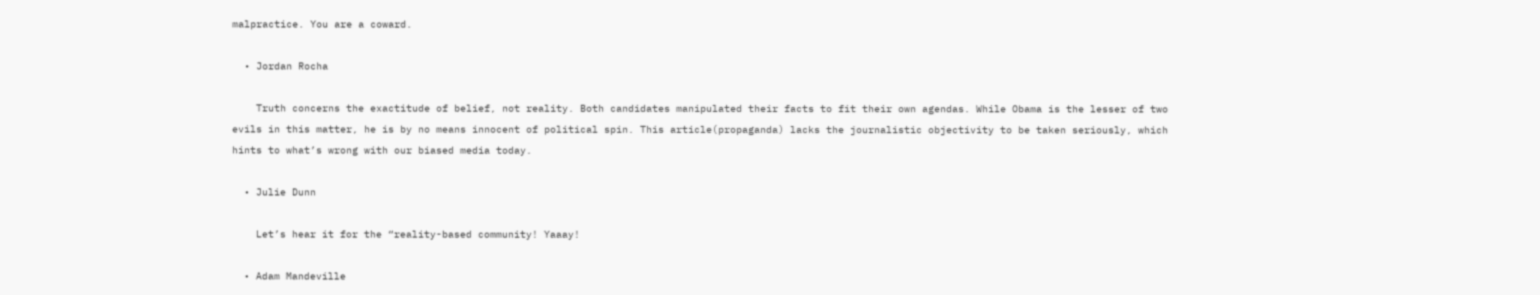malpractice. You are a coward.

  • Jordan Rocha

    Truth concerns the exactitude of belief, not reality. Both candidates manipulated their facts to fit their own agendas. While Obama is the lesser of two evils in this matter, he is by no means innocent of political spin. This article(propaganda) lacks the journalistic objectivity to be taken seriously, which hints to what’s wrong with our biased media today.

  • Julie Dunn

    Let’s hear it for the “reality-based community! Yaaay!

  • Adam Mandeville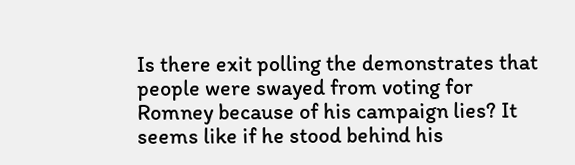Is there exit polling the demonstrates that people were swayed from voting for Romney because of his campaign lies? It seems like if he stood behind his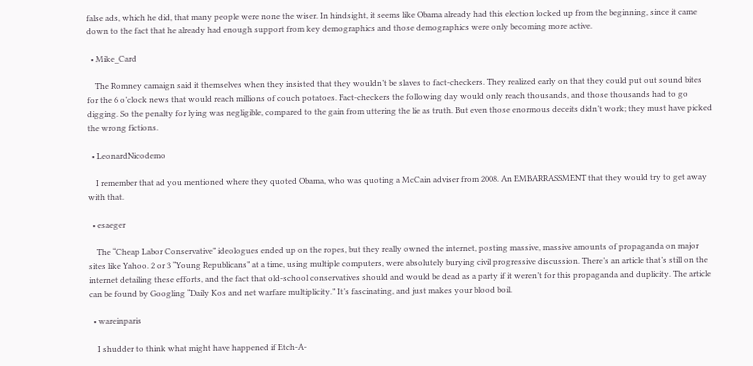false ads, which he did, that many people were none the wiser. In hindsight, it seems like Obama already had this election locked up from the beginning, since it came down to the fact that he already had enough support from key demographics and those demographics were only becoming more active.

  • Mike_Card

    The Romney camaign said it themselves when they insisted that they wouldn’t be slaves to fact-checkers. They realized early on that they could put out sound bites for the 6 o’clock news that would reach millions of couch potatoes. Fact-checkers the following day would only reach thousands, and those thousands had to go digging. So the penalty for lying was negligible, compared to the gain from uttering the lie as truth. But even those enormous deceits didn’t work; they must have picked the wrong fictions.

  • LeonardNicodemo

    I remember that ad you mentioned where they quoted Obama, who was quoting a McCain adviser from 2008. An EMBARRASSMENT that they would try to get away with that.

  • esaeger

    The “Cheap Labor Conservative” ideologues ended up on the ropes, but they really owned the internet, posting massive, massive amounts of propaganda on major sites like Yahoo. 2 or 3 “Young Republicans” at a time, using multiple computers, were absolutely burying civil progressive discussion. There’s an article that’s still on the internet detailing these efforts, and the fact that old-school conservatives should and would be dead as a party if it weren’t for this propaganda and duplicity. The article can be found by Googling “Daily Kos and net warfare multiplicity.” It’s fascinating, and just makes your blood boil.

  • wareinparis

    I shudder to think what might have happened if Etch-A-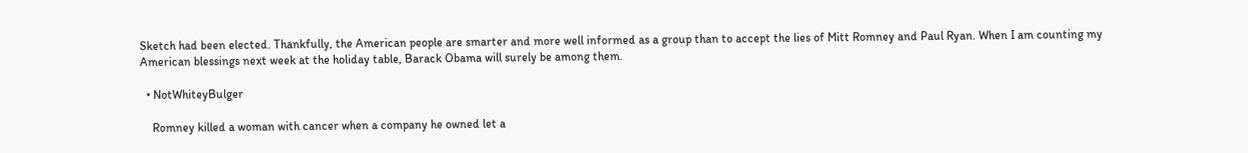Sketch had been elected. Thankfully, the American people are smarter and more well informed as a group than to accept the lies of Mitt Romney and Paul Ryan. When I am counting my American blessings next week at the holiday table, Barack Obama will surely be among them.

  • NotWhiteyBulger

    Romney killed a woman with cancer when a company he owned let a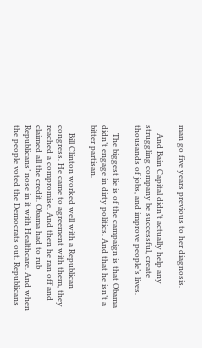man go five years previous to her diagnosis.

    And Bain Capital didn’t actually help any struggling company be successful, create thousands of jobs, and improve people’s lives.

    The biggest lie is of the campaign is that Obama didn’t engage in dirty politics. And that he isn’t a bitter partisan.

    Bill Clinton worked well with a Republican congress. He came to agreement with them, they reached a compromise. And then he ran off and claimed all the credit. Obama had to rub Republicans’ nose in it with Healthcare. And when the people voted the Democrats out. Republicans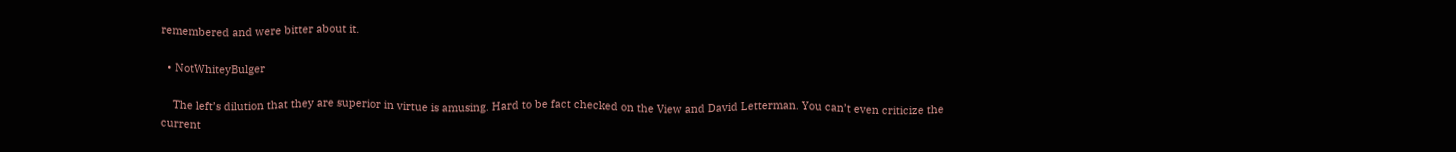remembered and were bitter about it.

  • NotWhiteyBulger

    The left’s dilution that they are superior in virtue is amusing. Hard to be fact checked on the View and David Letterman. You can’t even criticize the current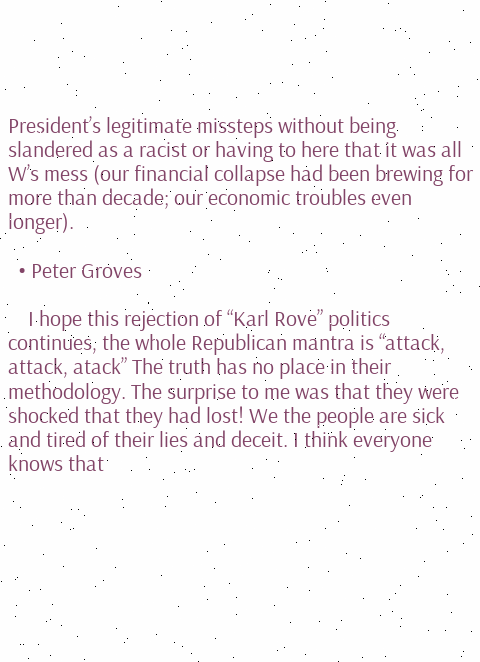President’s legitimate missteps without being slandered as a racist or having to here that it was all W’s mess (our financial collapse had been brewing for more than decade; our economic troubles even longer).

  • Peter Groves

    I hope this rejection of “Karl Rove” politics continues, the whole Republican mantra is “attack, attack, atack” The truth has no place in their methodology. The surprise to me was that they were shocked that they had lost! We the people are sick and tired of their lies and deceit. I think everyone knows that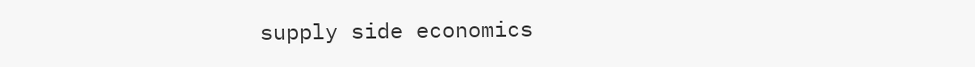supply side economics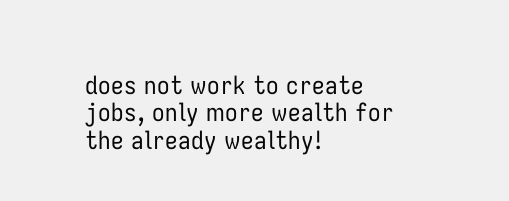does not work to create jobs, only more wealth for the already wealthy!